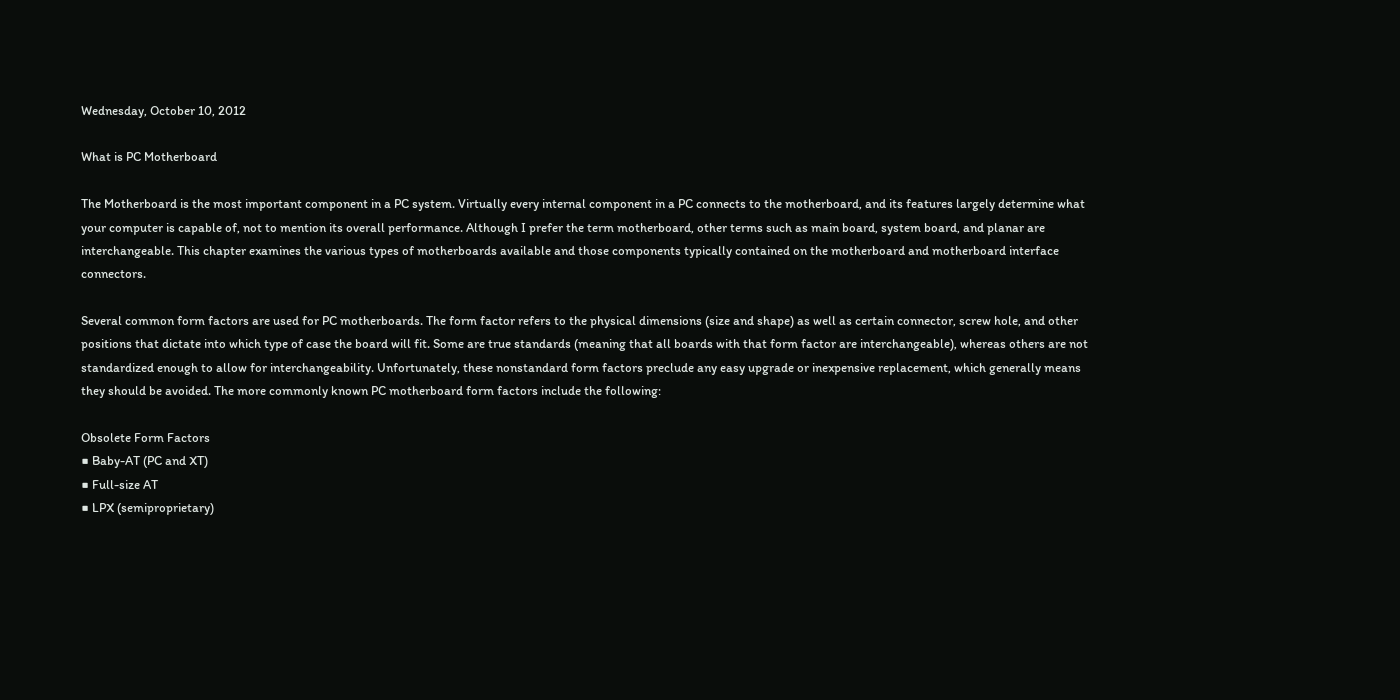Wednesday, October 10, 2012

What is PC Motherboard

The Motherboard is the most important component in a PC system. Virtually every internal component in a PC connects to the motherboard, and its features largely determine what your computer is capable of, not to mention its overall performance. Although I prefer the term motherboard, other terms such as main board, system board, and planar are interchangeable. This chapter examines the various types of motherboards available and those components typically contained on the motherboard and motherboard interface connectors.

Several common form factors are used for PC motherboards. The form factor refers to the physical dimensions (size and shape) as well as certain connector, screw hole, and other positions that dictate into which type of case the board will fit. Some are true standards (meaning that all boards with that form factor are interchangeable), whereas others are not standardized enough to allow for interchangeability. Unfortunately, these nonstandard form factors preclude any easy upgrade or inexpensive replacement, which generally means they should be avoided. The more commonly known PC motherboard form factors include the following:

Obsolete Form Factors
■ Baby-AT (PC and XT)
■ Full-size AT
■ LPX (semiproprietary)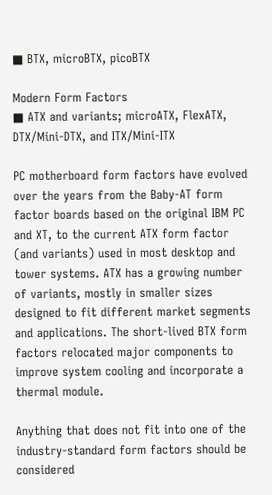■ BTX, microBTX, picoBTX

Modern Form Factors
■ ATX and variants; microATX, FlexATX, DTX/Mini-DTX, and ITX/Mini-ITX

PC motherboard form factors have evolved over the years from the Baby-AT form factor boards based on the original IBM PC and XT, to the current ATX form factor (and variants) used in most desktop and tower systems. ATX has a growing number of variants, mostly in smaller sizes designed to fit different market segments and applications. The short-lived BTX form factors relocated major components to improve system cooling and incorporate a thermal module.

Anything that does not fit into one of the industry-standard form factors should be considered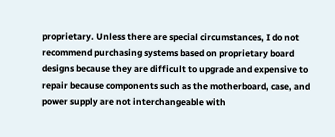proprietary. Unless there are special circumstances, I do not recommend purchasing systems based on proprietary board designs because they are difficult to upgrade and expensive to repair because components such as the motherboard, case, and power supply are not interchangeable with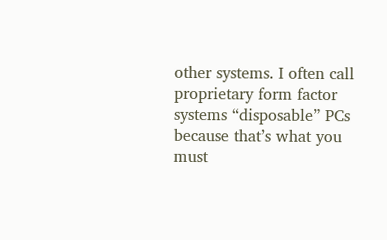other systems. I often call proprietary form factor systems “disposable” PCs because that’s what you must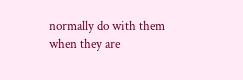normally do with them when they are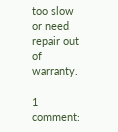too slow or need repair out of warranty.

1 comment: